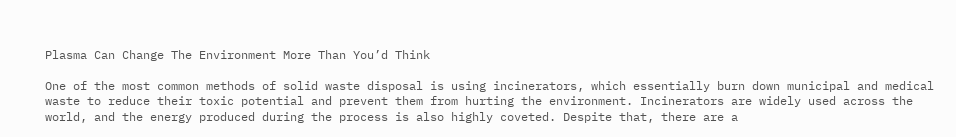Plasma Can Change The Environment More Than You’d Think

One of the most common methods of solid waste disposal is using incinerators, which essentially burn down municipal and medical waste to reduce their toxic potential and prevent them from hurting the environment. Incinerators are widely used across the world, and the energy produced during the process is also highly coveted. Despite that, there are a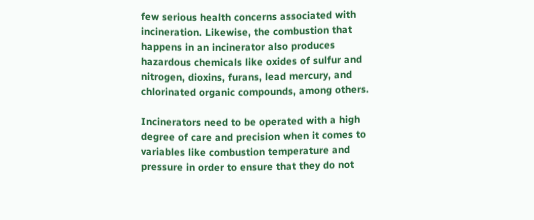few serious health concerns associated with incineration. Likewise, the combustion that happens in an incinerator also produces hazardous chemicals like oxides of sulfur and nitrogen, dioxins, furans, lead mercury, and chlorinated organic compounds, among others.

Incinerators need to be operated with a high degree of care and precision when it comes to variables like combustion temperature and pressure in order to ensure that they do not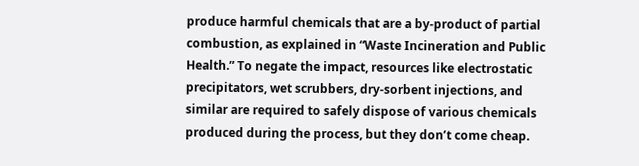produce harmful chemicals that are a by-product of partial combustion, as explained in “Waste Incineration and Public Health.” To negate the impact, resources like electrostatic precipitators, wet scrubbers, dry-sorbent injections, and similar are required to safely dispose of various chemicals produced during the process, but they don’t come cheap.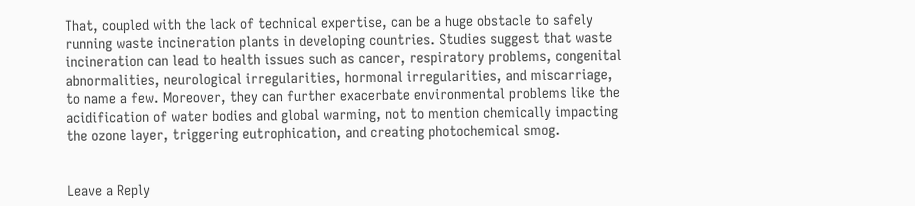That, coupled with the lack of technical expertise, can be a huge obstacle to safely running waste incineration plants in developing countries. Studies suggest that waste incineration can lead to health issues such as cancer, respiratory problems, congenital abnormalities, neurological irregularities, hormonal irregularities, and miscarriage, to name a few. Moreover, they can further exacerbate environmental problems like the acidification of water bodies and global warming, not to mention chemically impacting the ozone layer, triggering eutrophication, and creating photochemical smog.


Leave a Reply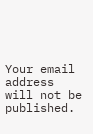Your email address will not be published.